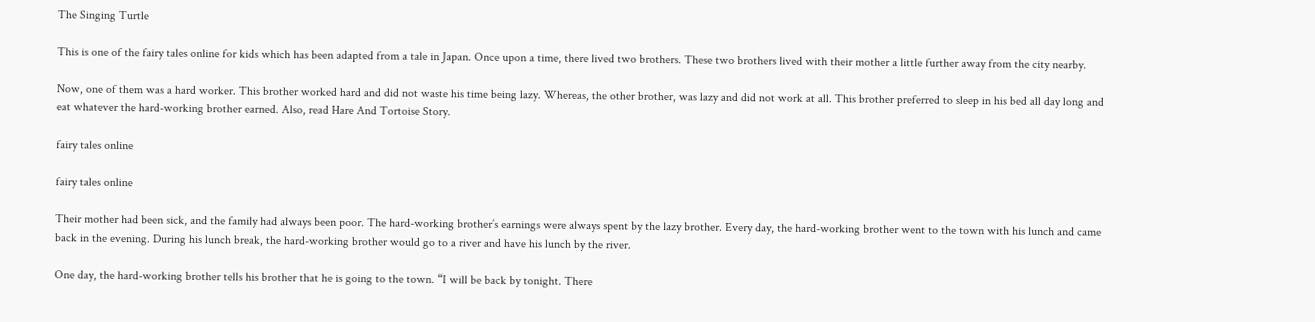The Singing Turtle

This is one of the fairy tales online for kids which has been adapted from a tale in Japan. Once upon a time, there lived two brothers. These two brothers lived with their mother a little further away from the city nearby.

Now, one of them was a hard worker. This brother worked hard and did not waste his time being lazy. Whereas, the other brother, was lazy and did not work at all. This brother preferred to sleep in his bed all day long and eat whatever the hard-working brother earned. Also, read Hare And Tortoise Story.

fairy tales online

fairy tales online

Their mother had been sick, and the family had always been poor. The hard-working brother’s earnings were always spent by the lazy brother. Every day, the hard-working brother went to the town with his lunch and came back in the evening. During his lunch break, the hard-working brother would go to a river and have his lunch by the river.

One day, the hard-working brother tells his brother that he is going to the town. “I will be back by tonight. There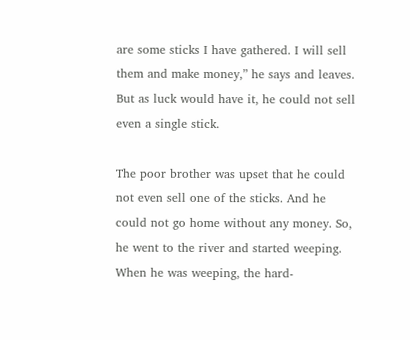are some sticks I have gathered. I will sell them and make money,” he says and leaves. But as luck would have it, he could not sell even a single stick.

The poor brother was upset that he could not even sell one of the sticks. And he could not go home without any money. So, he went to the river and started weeping. When he was weeping, the hard-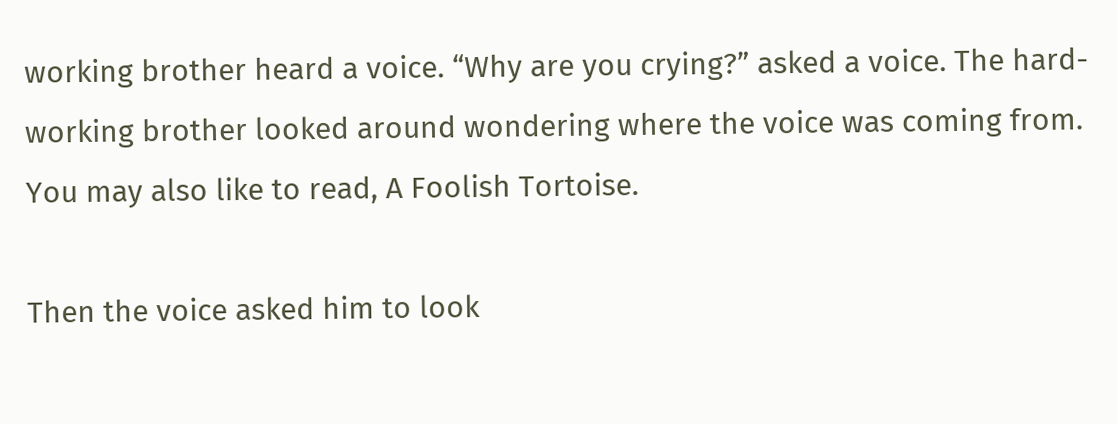working brother heard a voice. “Why are you crying?” asked a voice. The hard-working brother looked around wondering where the voice was coming from. You may also like to read, A Foolish Tortoise.

Then the voice asked him to look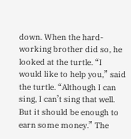down. When the hard-working brother did so, he looked at the turtle. “I would like to help you,” said the turtle. “Although I can sing, I can’t sing that well. But it should be enough to earn some money.” The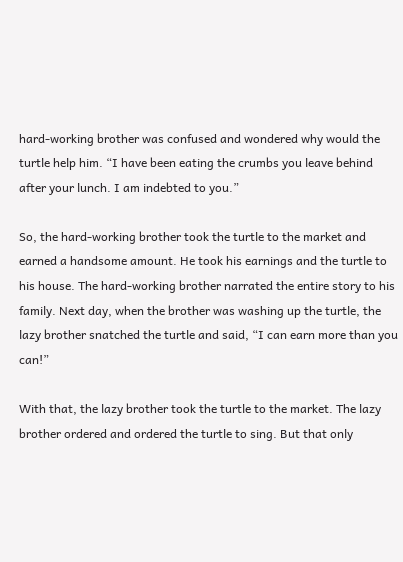hard-working brother was confused and wondered why would the turtle help him. “I have been eating the crumbs you leave behind after your lunch. I am indebted to you.”

So, the hard-working brother took the turtle to the market and earned a handsome amount. He took his earnings and the turtle to his house. The hard-working brother narrated the entire story to his family. Next day, when the brother was washing up the turtle, the lazy brother snatched the turtle and said, “I can earn more than you can!”

With that, the lazy brother took the turtle to the market. The lazy brother ordered and ordered the turtle to sing. But that only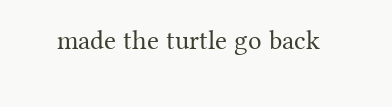made the turtle go back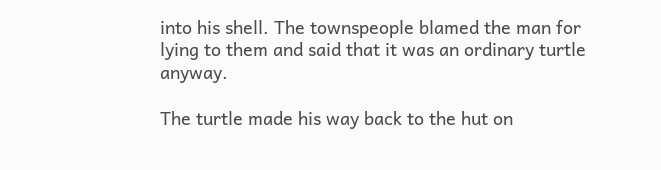into his shell. The townspeople blamed the man for lying to them and said that it was an ordinary turtle anyway.

The turtle made his way back to the hut on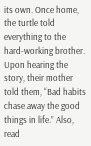its own. Once home, the turtle told everything to the hard-working brother. Upon hearing the story, their mother told them, “Bad habits chase away the good things in life.” Also, read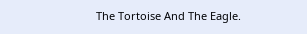The Tortoise And The Eagle.